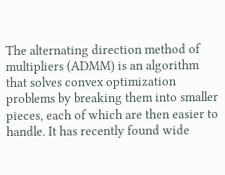The alternating direction method of multipliers (ADMM) is an algorithm that solves convex optimization problems by breaking them into smaller pieces, each of which are then easier to handle. It has recently found wide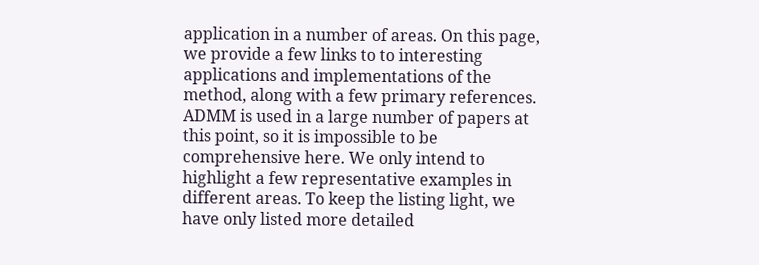application in a number of areas. On this page, we provide a few links to to interesting applications and implementations of the method, along with a few primary references. ADMM is used in a large number of papers at this point, so it is impossible to be comprehensive here. We only intend to highlight a few representative examples in different areas. To keep the listing light, we have only listed more detailed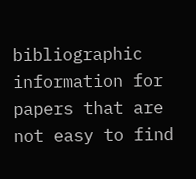bibliographic information for papers that are not easy to find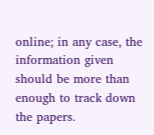online; in any case, the information given should be more than enough to track down the papers.